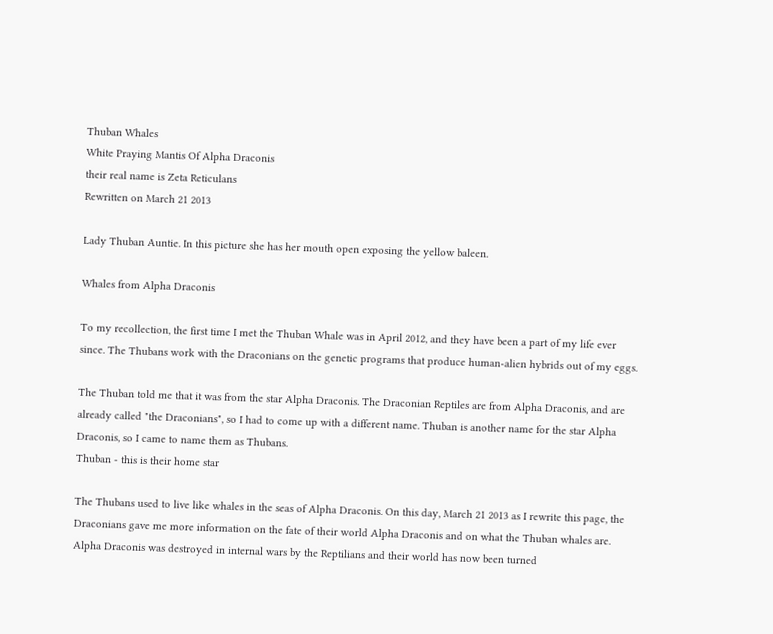Thuban Whales
White Praying Mantis Of Alpha Draconis
their real name is Zeta Reticulans
Rewritten on March 21 2013

Lady Thuban Auntie. In this picture she has her mouth open exposing the yellow baleen.

Whales from Alpha Draconis

To my recollection, the first time I met the Thuban Whale was in April 2012, and they have been a part of my life ever since. The Thubans work with the Draconians on the genetic programs that produce human-alien hybrids out of my eggs.

The Thuban told me that it was from the star Alpha Draconis. The Draconian Reptiles are from Alpha Draconis, and are already called "the Draconians", so I had to come up with a different name. Thuban is another name for the star Alpha Draconis, so I came to name them as Thubans.
Thuban - this is their home star

The Thubans used to live like whales in the seas of Alpha Draconis. On this day, March 21 2013 as I rewrite this page, the Draconians gave me more information on the fate of their world Alpha Draconis and on what the Thuban whales are. Alpha Draconis was destroyed in internal wars by the Reptilians and their world has now been turned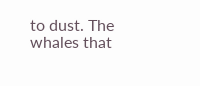to dust. The whales that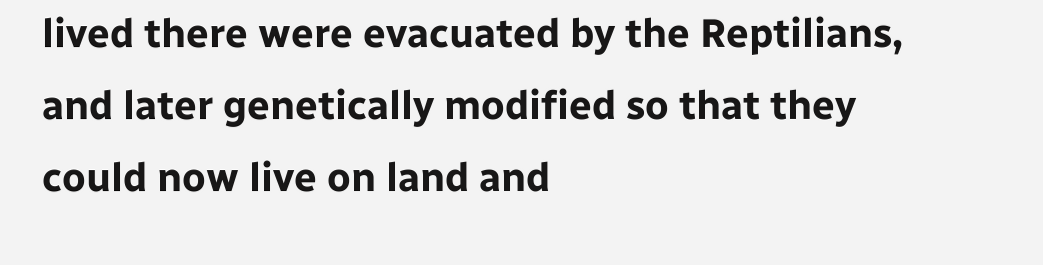lived there were evacuated by the Reptilians, and later genetically modified so that they could now live on land and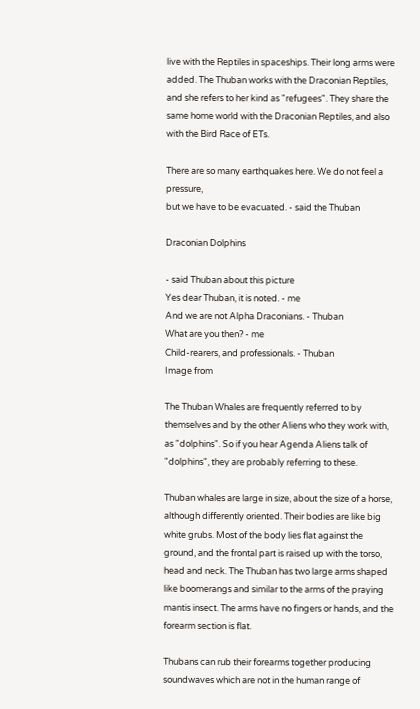live with the Reptiles in spaceships. Their long arms were added. The Thuban works with the Draconian Reptiles, and she refers to her kind as "refugees". They share the same home world with the Draconian Reptiles, and also with the Bird Race of ETs.

There are so many earthquakes here. We do not feel a pressure,
but we have to be evacuated. - said the Thuban

Draconian Dolphins

- said Thuban about this picture
Yes dear Thuban, it is noted. - me
And we are not Alpha Draconians. - Thuban
What are you then? - me
Child-rearers, and professionals. - Thuban
Image from

The Thuban Whales are frequently referred to by themselves and by the other Aliens who they work with, as "dolphins". So if you hear Agenda Aliens talk of "dolphins", they are probably referring to these.

Thuban whales are large in size, about the size of a horse, although differently oriented. Their bodies are like big white grubs. Most of the body lies flat against the ground, and the frontal part is raised up with the torso, head and neck. The Thuban has two large arms shaped like boomerangs and similar to the arms of the praying mantis insect. The arms have no fingers or hands, and the forearm section is flat.

Thubans can rub their forearms together producing soundwaves which are not in the human range of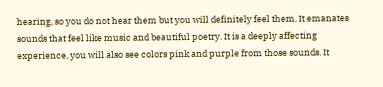hearing, so you do not hear them but you will definitely feel them. It emanates sounds that feel like music and beautiful poetry. It is a deeply affecting experience, you will also see colors pink and purple from those sounds. It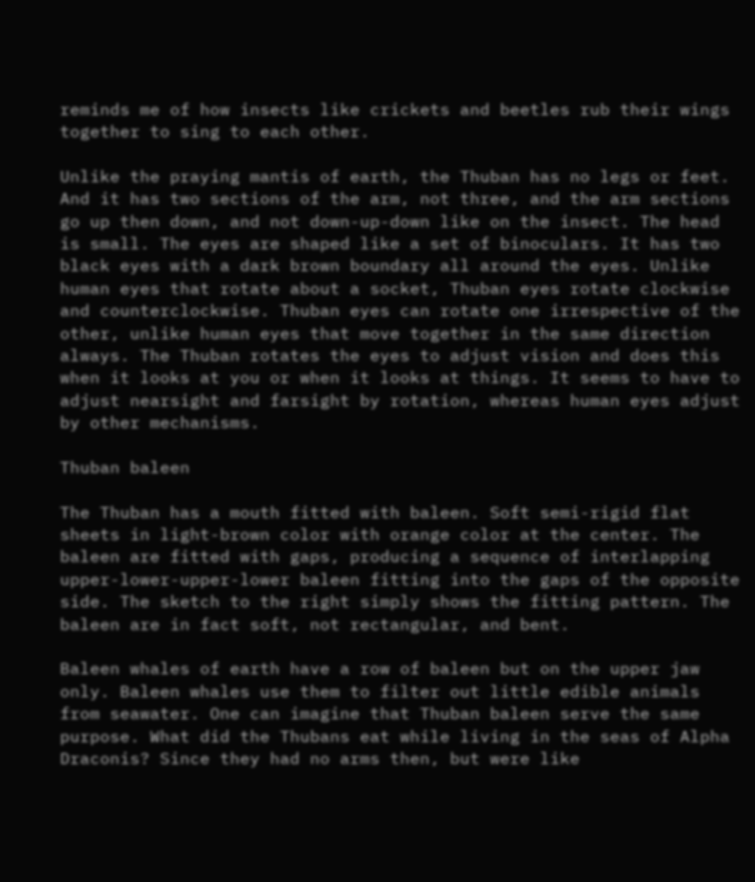reminds me of how insects like crickets and beetles rub their wings together to sing to each other.

Unlike the praying mantis of earth, the Thuban has no legs or feet. And it has two sections of the arm, not three, and the arm sections go up then down, and not down-up-down like on the insect. The head is small. The eyes are shaped like a set of binoculars. It has two black eyes with a dark brown boundary all around the eyes. Unlike human eyes that rotate about a socket, Thuban eyes rotate clockwise and counterclockwise. Thuban eyes can rotate one irrespective of the other, unlike human eyes that move together in the same direction always. The Thuban rotates the eyes to adjust vision and does this when it looks at you or when it looks at things. It seems to have to adjust nearsight and farsight by rotation, whereas human eyes adjust by other mechanisms.

Thuban baleen

The Thuban has a mouth fitted with baleen. Soft semi-rigid flat sheets in light-brown color with orange color at the center. The baleen are fitted with gaps, producing a sequence of interlapping upper-lower-upper-lower baleen fitting into the gaps of the opposite side. The sketch to the right simply shows the fitting pattern. The baleen are in fact soft, not rectangular, and bent.

Baleen whales of earth have a row of baleen but on the upper jaw only. Baleen whales use them to filter out little edible animals from seawater. One can imagine that Thuban baleen serve the same purpose. What did the Thubans eat while living in the seas of Alpha Draconis? Since they had no arms then, but were like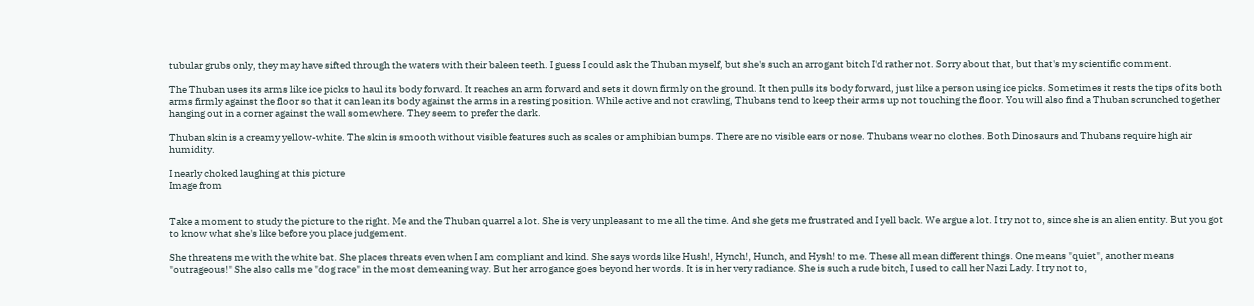tubular grubs only, they may have sifted through the waters with their baleen teeth. I guess I could ask the Thuban myself, but she's such an arrogant bitch I'd rather not. Sorry about that, but that's my scientific comment.

The Thuban uses its arms like ice picks to haul its body forward. It reaches an arm forward and sets it down firmly on the ground. It then pulls its body forward, just like a person using ice picks. Sometimes it rests the tips of its both arms firmly against the floor so that it can lean its body against the arms in a resting position. While active and not crawling, Thubans tend to keep their arms up not touching the floor. You will also find a Thuban scrunched together hanging out in a corner against the wall somewhere. They seem to prefer the dark.

Thuban skin is a creamy yellow-white. The skin is smooth without visible features such as scales or amphibian bumps. There are no visible ears or nose. Thubans wear no clothes. Both Dinosaurs and Thubans require high air humidity.

I nearly choked laughing at this picture
Image from


Take a moment to study the picture to the right. Me and the Thuban quarrel a lot. She is very unpleasant to me all the time. And she gets me frustrated and I yell back. We argue a lot. I try not to, since she is an alien entity. But you got to know what she's like before you place judgement.

She threatens me with the white bat. She places threats even when I am compliant and kind. She says words like Hush!, Hynch!, Hunch, and Hysh! to me. These all mean different things. One means "quiet", another means "outrageous!" She also calls me "dog race" in the most demeaning way. But her arrogance goes beyond her words. It is in her very radiance. She is such a rude bitch, I used to call her Nazi Lady. I try not to,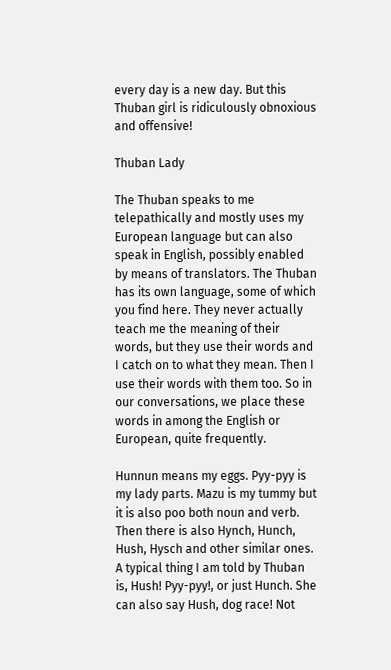every day is a new day. But this Thuban girl is ridiculously obnoxious and offensive!

Thuban Lady

The Thuban speaks to me telepathically and mostly uses my European language but can also speak in English, possibly enabled by means of translators. The Thuban has its own language, some of which you find here. They never actually teach me the meaning of their words, but they use their words and I catch on to what they mean. Then I use their words with them too. So in our conversations, we place these words in among the English or European, quite frequently.

Hunnun means my eggs. Pyy-pyy is my lady parts. Mazu is my tummy but it is also poo both noun and verb. Then there is also Hynch, Hunch, Hush, Hysch and other similar ones. A typical thing I am told by Thuban is, Hush! Pyy-pyy!, or just Hunch. She can also say Hush, dog race! Not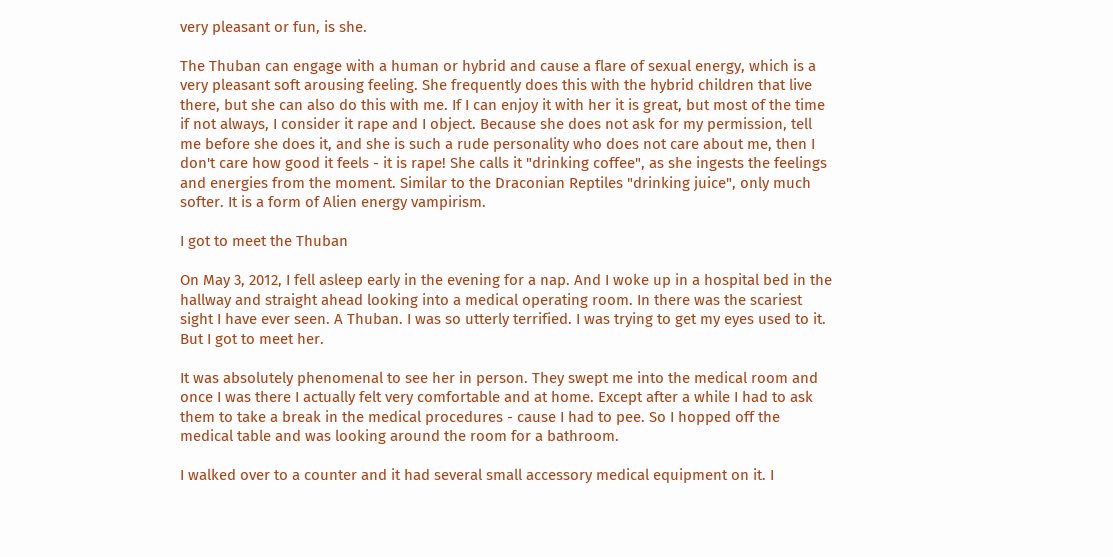very pleasant or fun, is she.

The Thuban can engage with a human or hybrid and cause a flare of sexual energy, which is a very pleasant soft arousing feeling. She frequently does this with the hybrid children that live there, but she can also do this with me. If I can enjoy it with her it is great, but most of the time if not always, I consider it rape and I object. Because she does not ask for my permission, tell me before she does it, and she is such a rude personality who does not care about me, then I don't care how good it feels - it is rape! She calls it "drinking coffee", as she ingests the feelings and energies from the moment. Similar to the Draconian Reptiles "drinking juice", only much softer. It is a form of Alien energy vampirism.

I got to meet the Thuban

On May 3, 2012, I fell asleep early in the evening for a nap. And I woke up in a hospital bed in the hallway and straight ahead looking into a medical operating room. In there was the scariest sight I have ever seen. A Thuban. I was so utterly terrified. I was trying to get my eyes used to it. But I got to meet her.

It was absolutely phenomenal to see her in person. They swept me into the medical room and once I was there I actually felt very comfortable and at home. Except after a while I had to ask them to take a break in the medical procedures - cause I had to pee. So I hopped off the medical table and was looking around the room for a bathroom.

I walked over to a counter and it had several small accessory medical equipment on it. I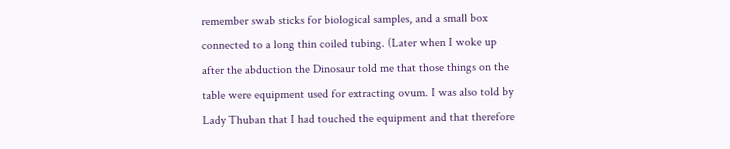remember swab sticks for biological samples, and a small box connected to a long thin coiled tubing. (Later when I woke up after the abduction the Dinosaur told me that those things on the table were equipment used for extracting ovum. I was also told by Lady Thuban that I had touched the equipment and that therefore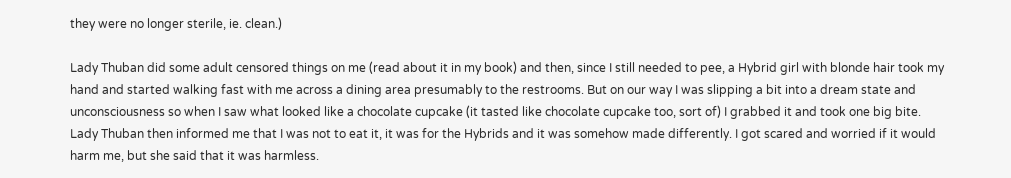they were no longer sterile, ie. clean.)

Lady Thuban did some adult censored things on me (read about it in my book) and then, since I still needed to pee, a Hybrid girl with blonde hair took my hand and started walking fast with me across a dining area presumably to the restrooms. But on our way I was slipping a bit into a dream state and unconsciousness so when I saw what looked like a chocolate cupcake (it tasted like chocolate cupcake too, sort of) I grabbed it and took one big bite. Lady Thuban then informed me that I was not to eat it, it was for the Hybrids and it was somehow made differently. I got scared and worried if it would harm me, but she said that it was harmless.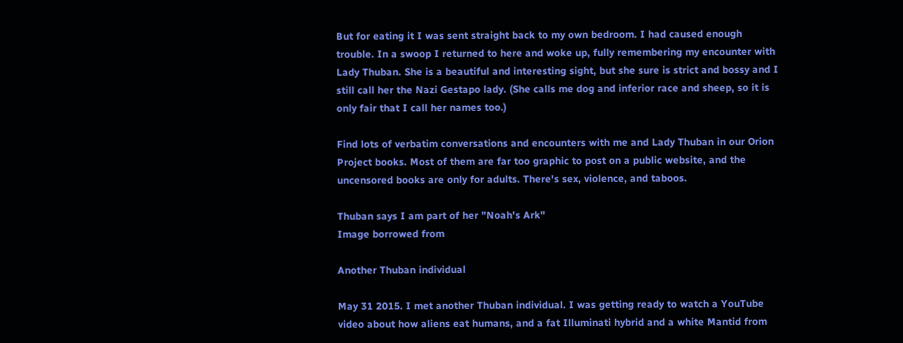But for eating it I was sent straight back to my own bedroom. I had caused enough trouble. In a swoop I returned to here and woke up, fully remembering my encounter with Lady Thuban. She is a beautiful and interesting sight, but she sure is strict and bossy and I still call her the Nazi Gestapo lady. (She calls me dog and inferior race and sheep, so it is only fair that I call her names too.)

Find lots of verbatim conversations and encounters with me and Lady Thuban in our Orion Project books. Most of them are far too graphic to post on a public website, and the uncensored books are only for adults. There's sex, violence, and taboos.

Thuban says I am part of her "Noah's Ark"
Image borrowed from

Another Thuban individual

May 31 2015. I met another Thuban individual. I was getting ready to watch a YouTube video about how aliens eat humans, and a fat Illuminati hybrid and a white Mantid from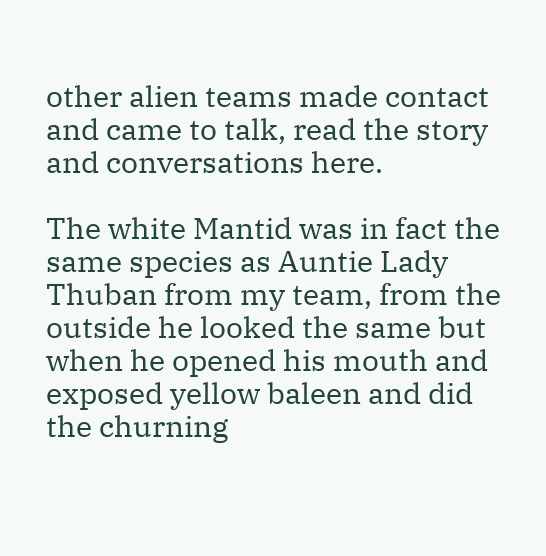other alien teams made contact and came to talk, read the story and conversations here.

The white Mantid was in fact the same species as Auntie Lady Thuban from my team, from the outside he looked the same but when he opened his mouth and exposed yellow baleen and did the churning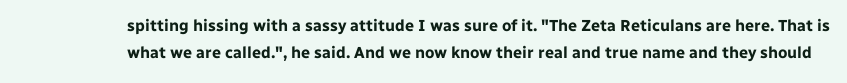spitting hissing with a sassy attitude I was sure of it. "The Zeta Reticulans are here. That is what we are called.", he said. And we now know their real and true name and they should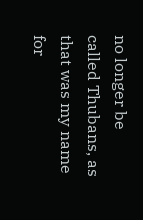no longer be called Thubans, as that was my name for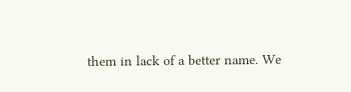them in lack of a better name. We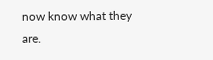now know what they are.